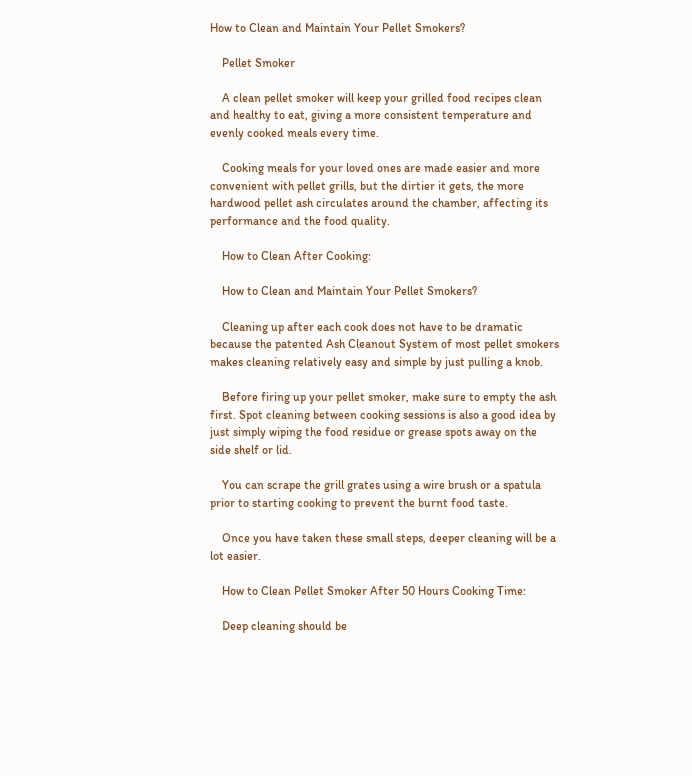How to Clean and Maintain Your Pellet Smokers?

    Pellet Smoker

    A clean pellet smoker will keep your grilled food recipes clean and healthy to eat, giving a more consistent temperature and evenly cooked meals every time.

    Cooking meals for your loved ones are made easier and more convenient with pellet grills, but the dirtier it gets, the more hardwood pellet ash circulates around the chamber, affecting its performance and the food quality.

    How to Clean After Cooking:

    How to Clean and Maintain Your Pellet Smokers?

    Cleaning up after each cook does not have to be dramatic because the patented Ash Cleanout System of most pellet smokers makes cleaning relatively easy and simple by just pulling a knob.

    Before firing up your pellet smoker, make sure to empty the ash first. Spot cleaning between cooking sessions is also a good idea by just simply wiping the food residue or grease spots away on the side shelf or lid.

    You can scrape the grill grates using a wire brush or a spatula prior to starting cooking to prevent the burnt food taste.

    Once you have taken these small steps, deeper cleaning will be a lot easier.

    How to Clean Pellet Smoker After 50 Hours Cooking Time:

    Deep cleaning should be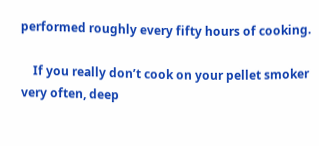performed roughly every fifty hours of cooking.

    If you really don’t cook on your pellet smoker very often, deep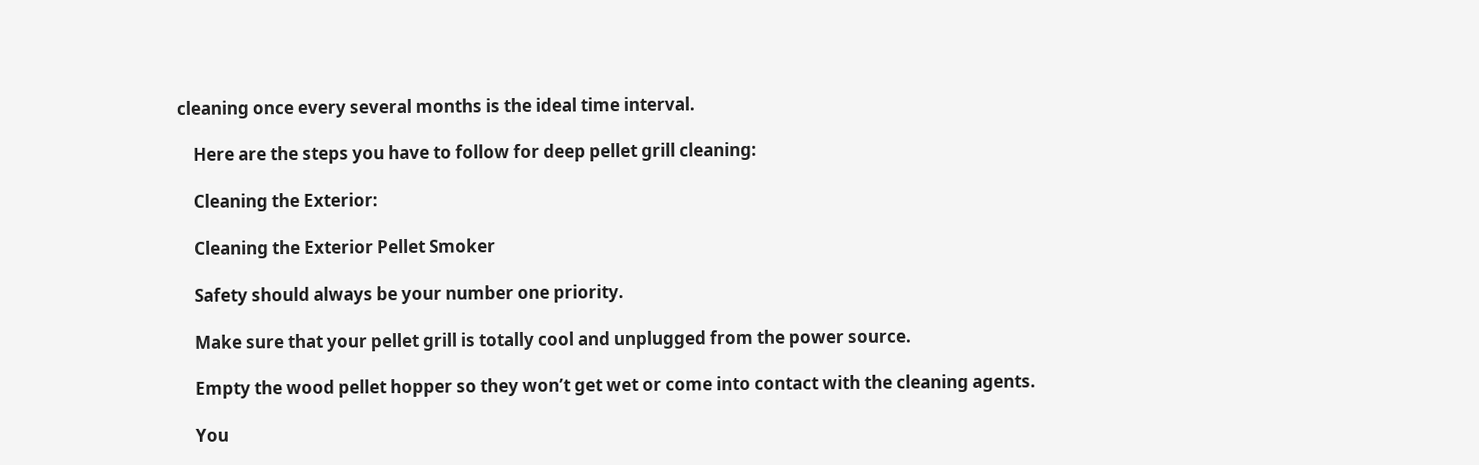cleaning once every several months is the ideal time interval.

    Here are the steps you have to follow for deep pellet grill cleaning:

    Cleaning the Exterior:

    Cleaning the Exterior Pellet Smoker

    Safety should always be your number one priority.

    Make sure that your pellet grill is totally cool and unplugged from the power source.

    Empty the wood pellet hopper so they won’t get wet or come into contact with the cleaning agents.

    You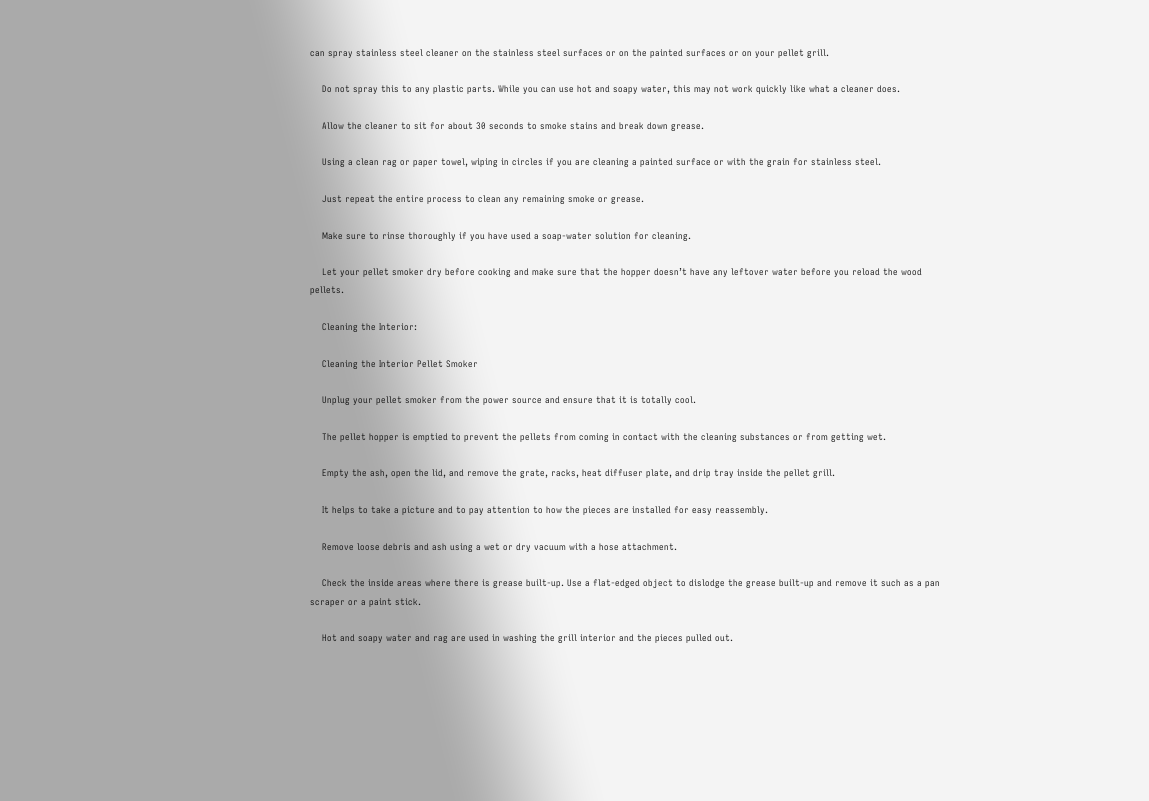can spray stainless steel cleaner on the stainless steel surfaces or on the painted surfaces or on your pellet grill.

    Do not spray this to any plastic parts. While you can use hot and soapy water, this may not work quickly like what a cleaner does.

    Allow the cleaner to sit for about 30 seconds to smoke stains and break down grease.

    Using a clean rag or paper towel, wiping in circles if you are cleaning a painted surface or with the grain for stainless steel.

    Just repeat the entire process to clean any remaining smoke or grease.

    Make sure to rinse thoroughly if you have used a soap-water solution for cleaning.

    Let your pellet smoker dry before cooking and make sure that the hopper doesn’t have any leftover water before you reload the wood pellets.

    Cleaning the Interior:

    Cleaning the Interior Pellet Smoker

    Unplug your pellet smoker from the power source and ensure that it is totally cool.

    The pellet hopper is emptied to prevent the pellets from coming in contact with the cleaning substances or from getting wet.

    Empty the ash, open the lid, and remove the grate, racks, heat diffuser plate, and drip tray inside the pellet grill.

    It helps to take a picture and to pay attention to how the pieces are installed for easy reassembly.

    Remove loose debris and ash using a wet or dry vacuum with a hose attachment.

    Check the inside areas where there is grease built-up. Use a flat-edged object to dislodge the grease built-up and remove it such as a pan scraper or a paint stick.

    Hot and soapy water and rag are used in washing the grill interior and the pieces pulled out.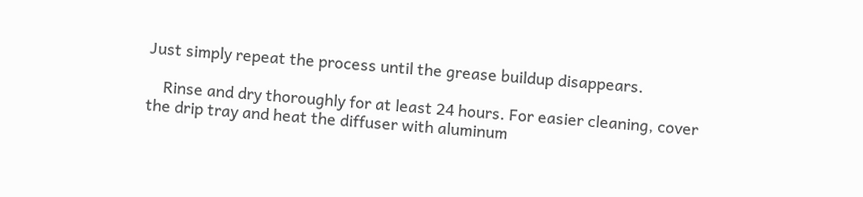Just simply repeat the process until the grease buildup disappears.

    Rinse and dry thoroughly for at least 24 hours. For easier cleaning, cover the drip tray and heat the diffuser with aluminum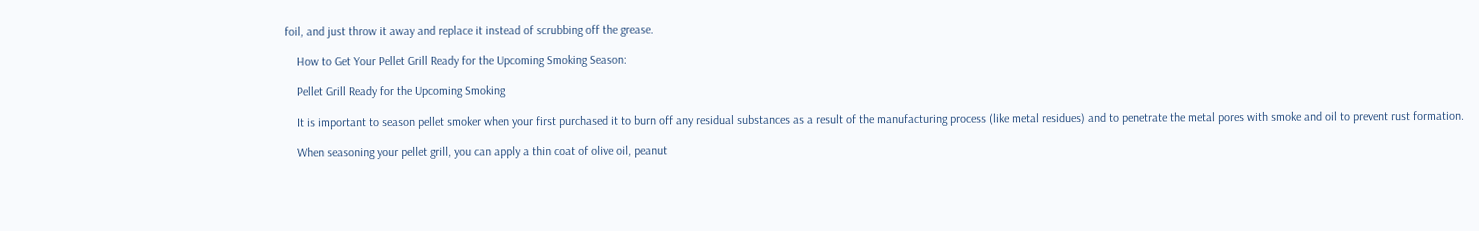foil, and just throw it away and replace it instead of scrubbing off the grease.

    How to Get Your Pellet Grill Ready for the Upcoming Smoking Season:

    Pellet Grill Ready for the Upcoming Smoking

    It is important to season pellet smoker when your first purchased it to burn off any residual substances as a result of the manufacturing process (like metal residues) and to penetrate the metal pores with smoke and oil to prevent rust formation.

    When seasoning your pellet grill, you can apply a thin coat of olive oil, peanut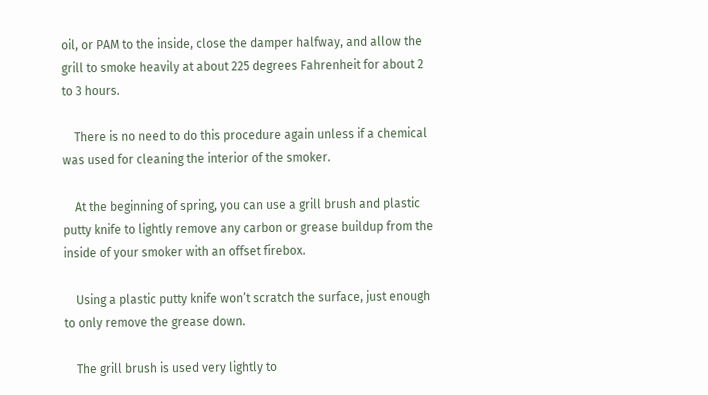oil, or PAM to the inside, close the damper halfway, and allow the grill to smoke heavily at about 225 degrees Fahrenheit for about 2 to 3 hours.

    There is no need to do this procedure again unless if a chemical was used for cleaning the interior of the smoker.

    At the beginning of spring, you can use a grill brush and plastic putty knife to lightly remove any carbon or grease buildup from the inside of your smoker with an offset firebox.

    Using a plastic putty knife won’t scratch the surface, just enough to only remove the grease down.

    The grill brush is used very lightly to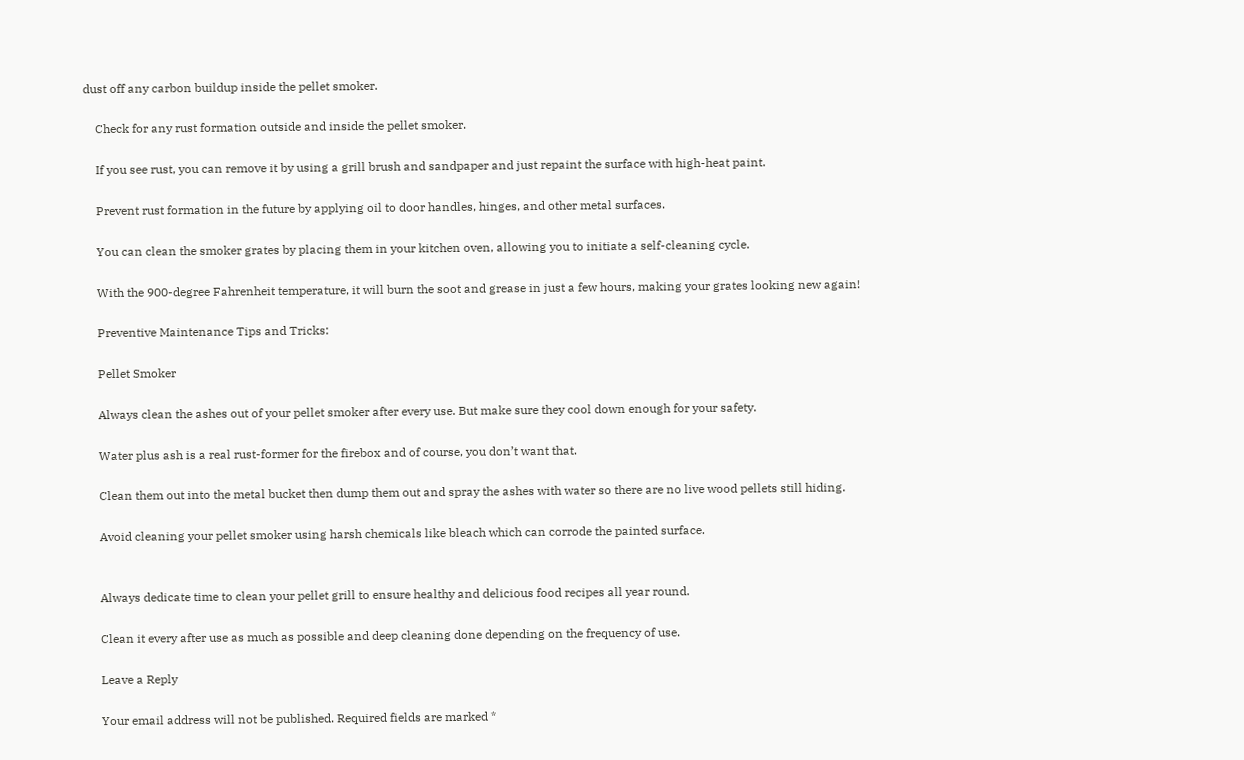dust off any carbon buildup inside the pellet smoker.

    Check for any rust formation outside and inside the pellet smoker.

    If you see rust, you can remove it by using a grill brush and sandpaper and just repaint the surface with high-heat paint.

    Prevent rust formation in the future by applying oil to door handles, hinges, and other metal surfaces.

    You can clean the smoker grates by placing them in your kitchen oven, allowing you to initiate a self-cleaning cycle.

    With the 900-degree Fahrenheit temperature, it will burn the soot and grease in just a few hours, making your grates looking new again!

    Preventive Maintenance Tips and Tricks:

    Pellet Smoker

    Always clean the ashes out of your pellet smoker after every use. But make sure they cool down enough for your safety.

    Water plus ash is a real rust-former for the firebox and of course, you don’t want that.

    Clean them out into the metal bucket then dump them out and spray the ashes with water so there are no live wood pellets still hiding.

    Avoid cleaning your pellet smoker using harsh chemicals like bleach which can corrode the painted surface.


    Always dedicate time to clean your pellet grill to ensure healthy and delicious food recipes all year round.

    Clean it every after use as much as possible and deep cleaning done depending on the frequency of use.

    Leave a Reply

    Your email address will not be published. Required fields are marked *